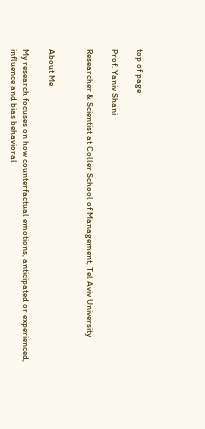top of page

Prof. Yaniv Shani

Researcher & Scientist at Coller School of Management, Tel Aviv University


About Me

My research focuses on how counterfactual emotions, anticipated or experienced, influence and bias behavioral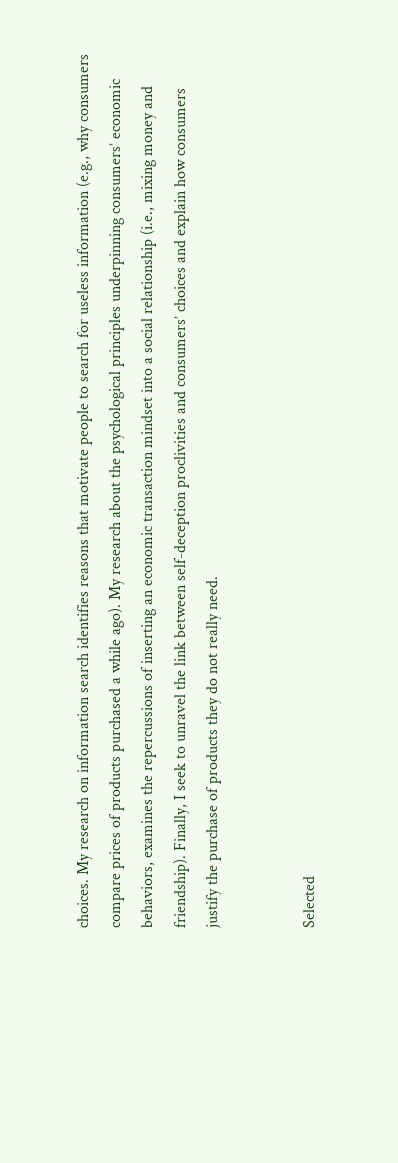choices. My research on information search identifies reasons that motivate people to search for useless information (e.g., why consumers compare prices of products purchased a while ago). My research about the psychological principles underpinning consumers’ economic behaviors, examines the repercussions of inserting an economic transaction mindset into a social relationship (i.e., mixing money and friendship). Finally, I seek to unravel the link between self-deception proclivities and consumers’ choices and explain how consumers justify the purchase of products they do not really need.


Selected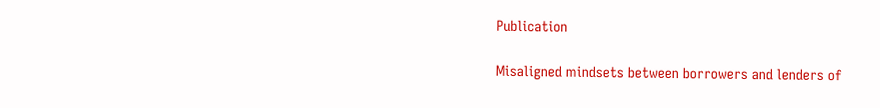Publication

Misaligned mindsets between borrowers and lenders of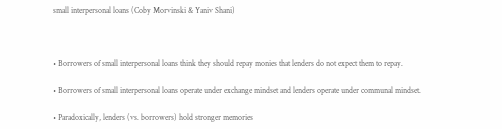small interpersonal loans (Coby Morvinski & Yaniv Shani)



• Borrowers of small interpersonal loans think they should repay monies that lenders do not expect them to repay.

• Borrowers of small interpersonal loans operate under exchange mindset and lenders operate under communal mindset.

• Paradoxically, lenders (vs. borrowers) hold stronger memories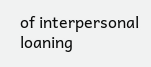of interpersonal loaning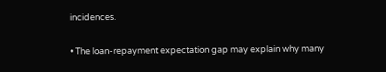incidences.

• The loan-repayment expectation gap may explain why many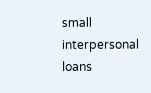small interpersonal loans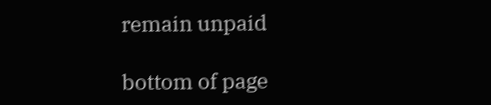remain unpaid

bottom of page